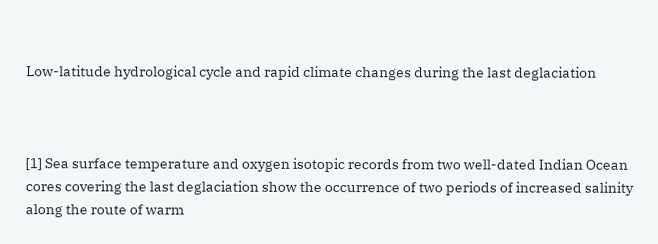Low-latitude hydrological cycle and rapid climate changes during the last deglaciation



[1] Sea surface temperature and oxygen isotopic records from two well-dated Indian Ocean cores covering the last deglaciation show the occurrence of two periods of increased salinity along the route of warm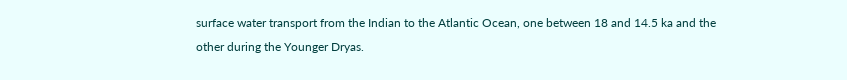surface water transport from the Indian to the Atlantic Ocean, one between 18 and 14.5 ka and the other during the Younger Dryas.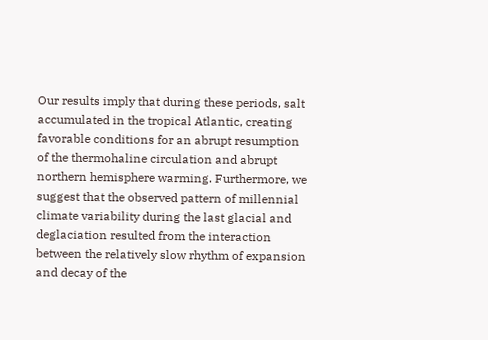Our results imply that during these periods, salt accumulated in the tropical Atlantic, creating favorable conditions for an abrupt resumption of the thermohaline circulation and abrupt northern hemisphere warming. Furthermore, we suggest that the observed pattern of millennial climate variability during the last glacial and deglaciation resulted from the interaction between the relatively slow rhythm of expansion and decay of the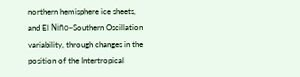northern hemisphere ice sheets, and El Niño–Southern Oscillation variability, through changes in the position of the Intertropical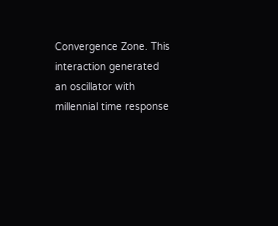Convergence Zone. This interaction generated an oscillator with millennial time response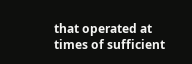that operated at times of sufficient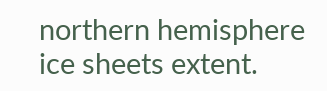northern hemisphere ice sheets extent.